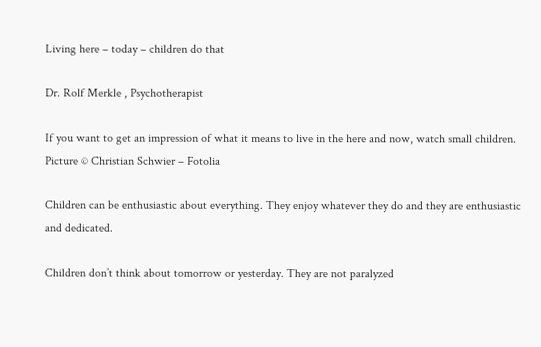Living here – today – children do that

Dr. Rolf Merkle , Psychotherapist

If you want to get an impression of what it means to live in the here and now, watch small children. Picture © Christian Schwier – Fotolia

Children can be enthusiastic about everything. They enjoy whatever they do and they are enthusiastic and dedicated.

Children don’t think about tomorrow or yesterday. They are not paralyzed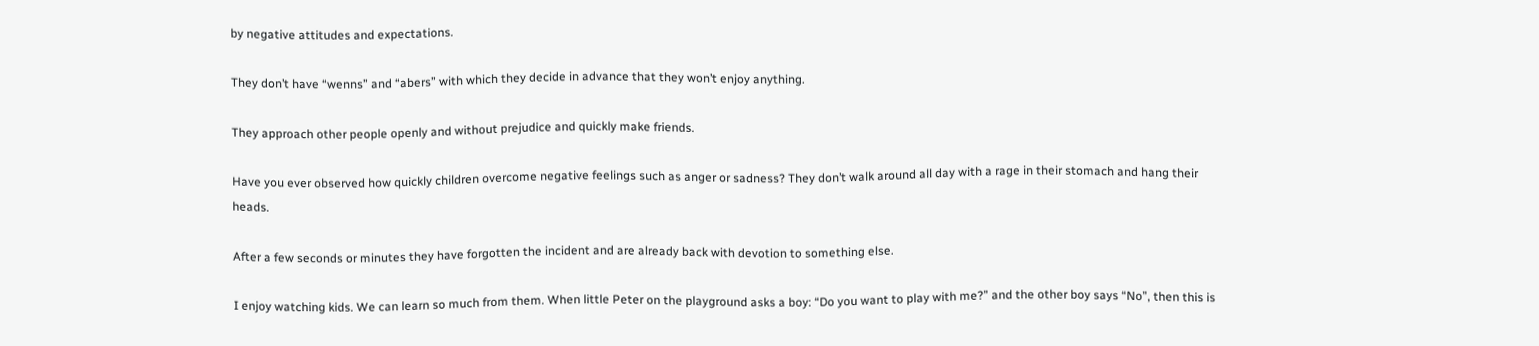by negative attitudes and expectations.

They don’t have “wenns” and “abers” with which they decide in advance that they won’t enjoy anything.

They approach other people openly and without prejudice and quickly make friends.

Have you ever observed how quickly children overcome negative feelings such as anger or sadness? They don’t walk around all day with a rage in their stomach and hang their heads.

After a few seconds or minutes they have forgotten the incident and are already back with devotion to something else.

I enjoy watching kids. We can learn so much from them. When little Peter on the playground asks a boy: “Do you want to play with me?” and the other boy says “No”, then this is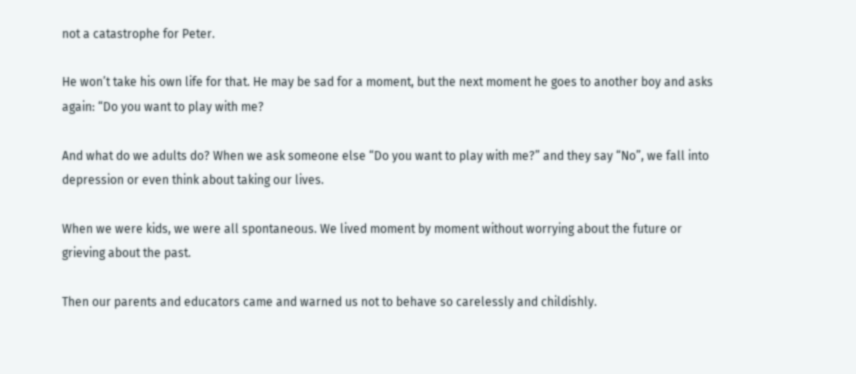not a catastrophe for Peter.

He won’t take his own life for that. He may be sad for a moment, but the next moment he goes to another boy and asks again: “Do you want to play with me?

And what do we adults do? When we ask someone else “Do you want to play with me?” and they say “No”, we fall into depression or even think about taking our lives.

When we were kids, we were all spontaneous. We lived moment by moment without worrying about the future or grieving about the past.

Then our parents and educators came and warned us not to behave so carelessly and childishly.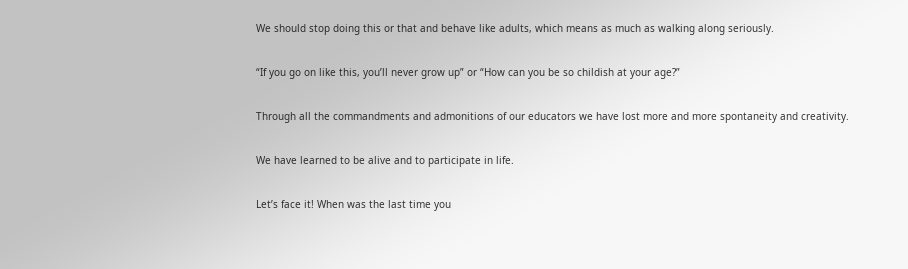We should stop doing this or that and behave like adults, which means as much as walking along seriously.

“If you go on like this, you’ll never grow up” or “How can you be so childish at your age?”

Through all the commandments and admonitions of our educators we have lost more and more spontaneity and creativity.

We have learned to be alive and to participate in life.

Let’s face it! When was the last time you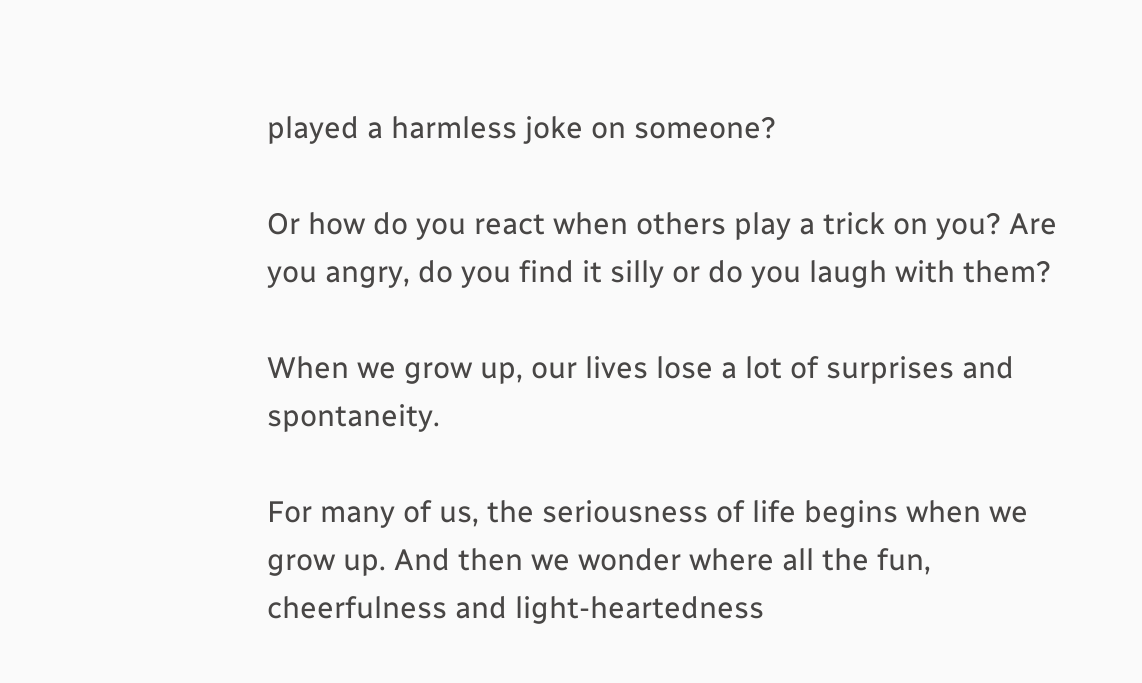played a harmless joke on someone?

Or how do you react when others play a trick on you? Are you angry, do you find it silly or do you laugh with them?

When we grow up, our lives lose a lot of surprises and spontaneity.

For many of us, the seriousness of life begins when we grow up. And then we wonder where all the fun, cheerfulness and light-heartedness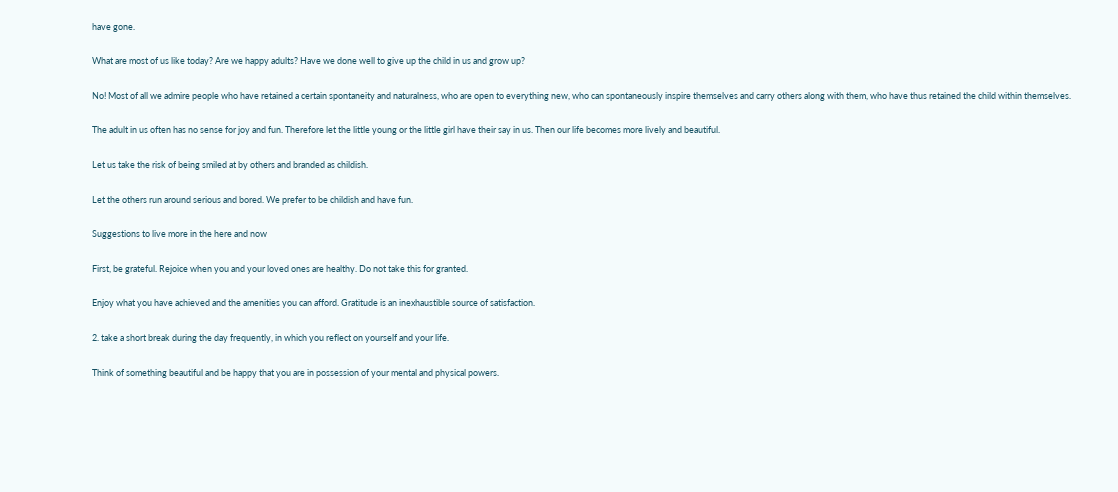have gone.

What are most of us like today? Are we happy adults? Have we done well to give up the child in us and grow up?

No! Most of all we admire people who have retained a certain spontaneity and naturalness, who are open to everything new, who can spontaneously inspire themselves and carry others along with them, who have thus retained the child within themselves.

The adult in us often has no sense for joy and fun. Therefore let the little young or the little girl have their say in us. Then our life becomes more lively and beautiful.

Let us take the risk of being smiled at by others and branded as childish.

Let the others run around serious and bored. We prefer to be childish and have fun.

Suggestions to live more in the here and now

First, be grateful. Rejoice when you and your loved ones are healthy. Do not take this for granted.

Enjoy what you have achieved and the amenities you can afford. Gratitude is an inexhaustible source of satisfaction.

2. take a short break during the day frequently, in which you reflect on yourself and your life.

Think of something beautiful and be happy that you are in possession of your mental and physical powers.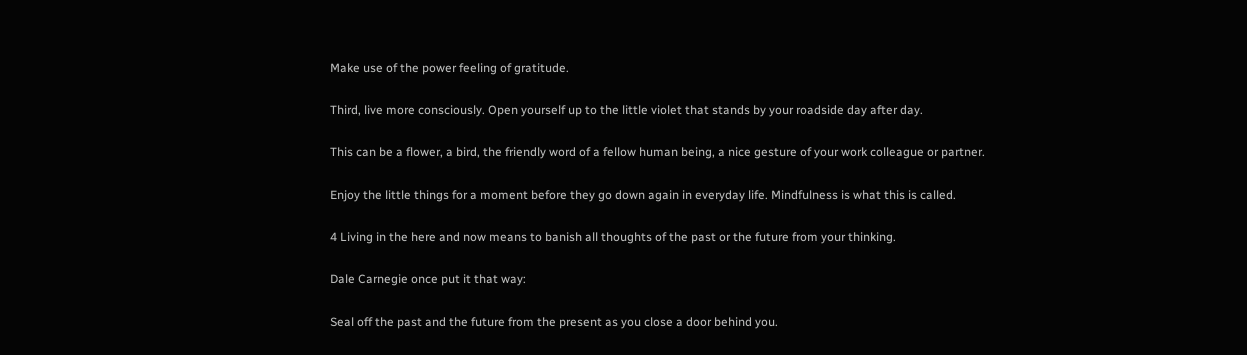Make use of the power feeling of gratitude.

Third, live more consciously. Open yourself up to the little violet that stands by your roadside day after day.

This can be a flower, a bird, the friendly word of a fellow human being, a nice gesture of your work colleague or partner.

Enjoy the little things for a moment before they go down again in everyday life. Mindfulness is what this is called.

4 Living in the here and now means to banish all thoughts of the past or the future from your thinking.

Dale Carnegie once put it that way:

Seal off the past and the future from the present as you close a door behind you.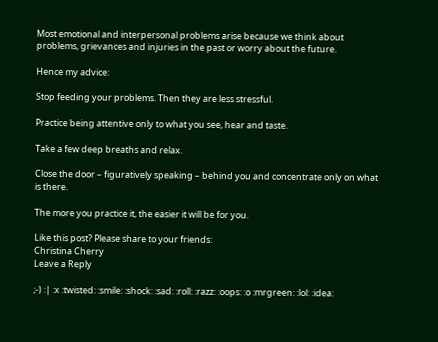Most emotional and interpersonal problems arise because we think about problems, grievances and injuries in the past or worry about the future.

Hence my advice:

Stop feeding your problems. Then they are less stressful.

Practice being attentive only to what you see, hear and taste.

Take a few deep breaths and relax.

Close the door – figuratively speaking – behind you and concentrate only on what is there.

The more you practice it, the easier it will be for you.

Like this post? Please share to your friends:
Christina Cherry
Leave a Reply

;-) :| :x :twisted: :smile: :shock: :sad: :roll: :razz: :oops: :o :mrgreen: :lol: :idea: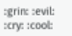:grin: :evil: :cry: :cool: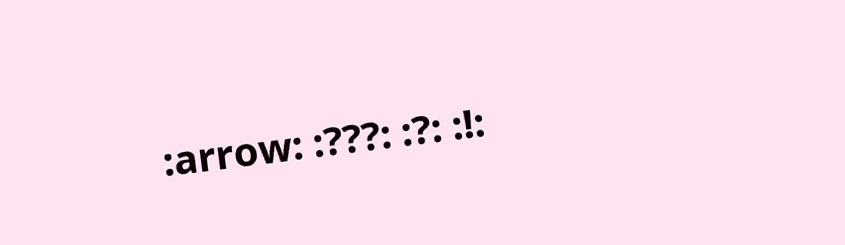:arrow: :???: :?: :!: